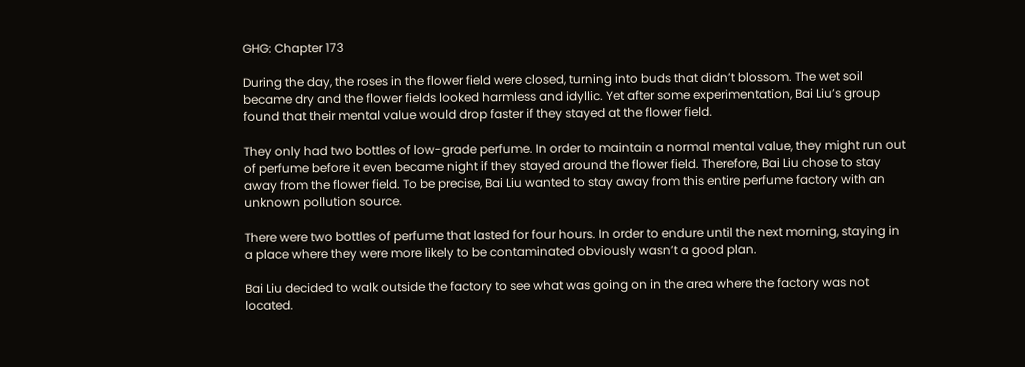GHG: Chapter 173

During the day, the roses in the flower field were closed, turning into buds that didn’t blossom. The wet soil became dry and the flower fields looked harmless and idyllic. Yet after some experimentation, Bai Liu’s group found that their mental value would drop faster if they stayed at the flower field.

They only had two bottles of low-grade perfume. In order to maintain a normal mental value, they might run out of perfume before it even became night if they stayed around the flower field. Therefore, Bai Liu chose to stay away from the flower field. To be precise, Bai Liu wanted to stay away from this entire perfume factory with an unknown pollution source.

There were two bottles of perfume that lasted for four hours. In order to endure until the next morning, staying in a place where they were more likely to be contaminated obviously wasn’t a good plan.

Bai Liu decided to walk outside the factory to see what was going on in the area where the factory was not located.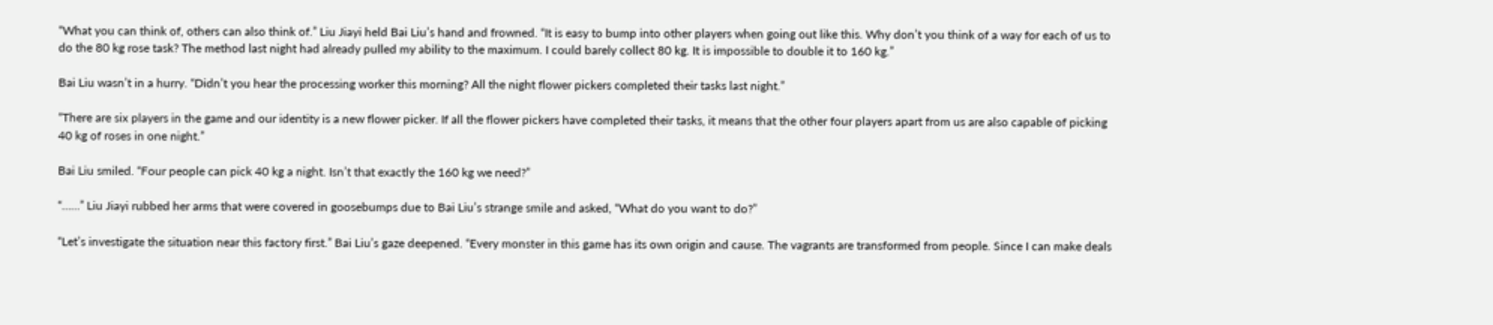“What you can think of, others can also think of.” Liu Jiayi held Bai Liu’s hand and frowned. “It is easy to bump into other players when going out like this. Why don’t you think of a way for each of us to do the 80 kg rose task? The method last night had already pulled my ability to the maximum. I could barely collect 80 kg. It is impossible to double it to 160 kg.”

Bai Liu wasn’t in a hurry. “Didn’t you hear the processing worker this morning? All the night flower pickers completed their tasks last night.”

“There are six players in the game and our identity is a new flower picker. If all the flower pickers have completed their tasks, it means that the other four players apart from us are also capable of picking 40 kg of roses in one night.”

Bai Liu smiled. “Four people can pick 40 kg a night. Isn’t that exactly the 160 kg we need?”

“……” Liu Jiayi rubbed her arms that were covered in goosebumps due to Bai Liu’s strange smile and asked, “What do you want to do?”

“Let’s investigate the situation near this factory first.” Bai Liu’s gaze deepened. “Every monster in this game has its own origin and cause. The vagrants are transformed from people. Since I can make deals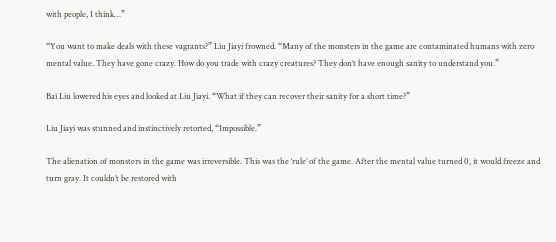with people, I think…”

“You want to make deals with these vagrants?” Liu Jiayi frowned. “Many of the monsters in the game are contaminated humans with zero mental value. They have gone crazy. How do you trade with crazy creatures? They don’t have enough sanity to understand you.”

Bai Liu lowered his eyes and looked at Liu Jiayi. “What if they can recover their sanity for a short time?”

Liu Jiayi was stunned and instinctively retorted, “Impossible.”

The alienation of monsters in the game was irreversible. This was the ‘rule’ of the game. After the mental value turned 0, it would freeze and turn gray. It couldn’t be restored with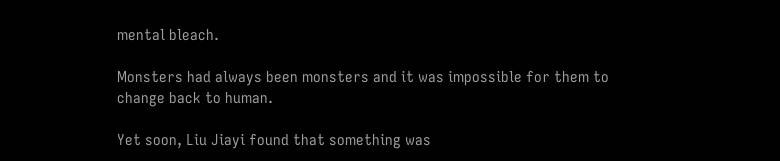mental bleach.

Monsters had always been monsters and it was impossible for them to change back to human.

Yet soon, Liu Jiayi found that something was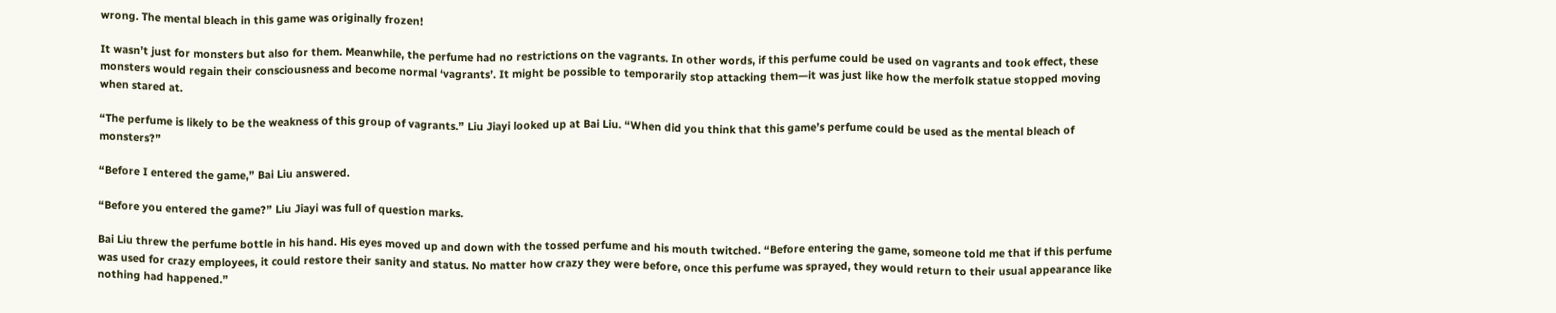wrong. The mental bleach in this game was originally frozen!

It wasn’t just for monsters but also for them. Meanwhile, the perfume had no restrictions on the vagrants. In other words, if this perfume could be used on vagrants and took effect, these monsters would regain their consciousness and become normal ‘vagrants’. It might be possible to temporarily stop attacking them—it was just like how the merfolk statue stopped moving when stared at.

“The perfume is likely to be the weakness of this group of vagrants.” Liu Jiayi looked up at Bai Liu. “When did you think that this game’s perfume could be used as the mental bleach of monsters?”

“Before I entered the game,” Bai Liu answered.

“Before you entered the game?” Liu Jiayi was full of question marks.

Bai Liu threw the perfume bottle in his hand. His eyes moved up and down with the tossed perfume and his mouth twitched. “Before entering the game, someone told me that if this perfume was used for crazy employees, it could restore their sanity and status. No matter how crazy they were before, once this perfume was sprayed, they would return to their usual appearance like nothing had happened.”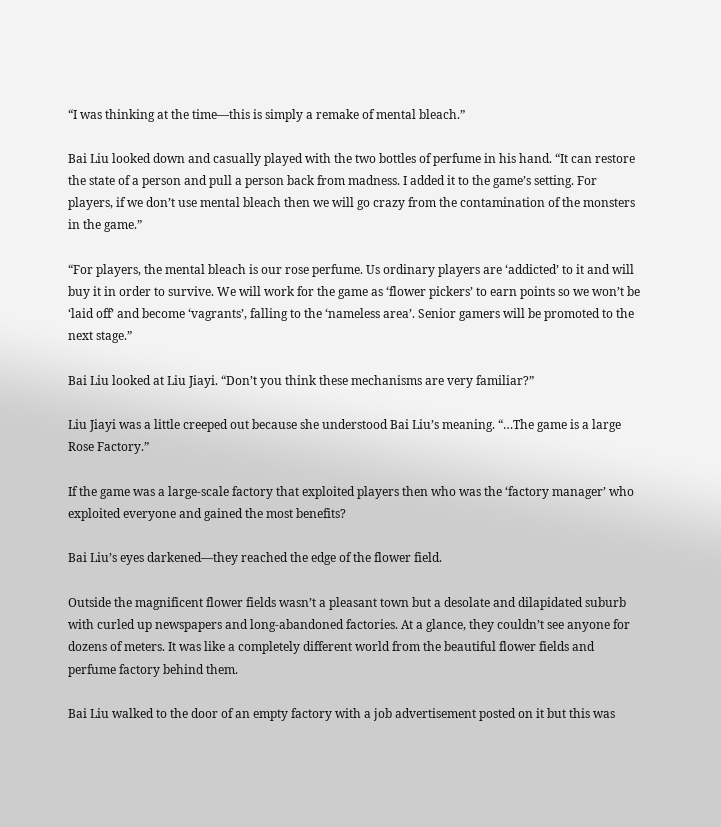“I was thinking at the time—this is simply a remake of mental bleach.”

Bai Liu looked down and casually played with the two bottles of perfume in his hand. “It can restore the state of a person and pull a person back from madness. I added it to the game’s setting. For players, if we don’t use mental bleach then we will go crazy from the contamination of the monsters in the game.”

“For players, the mental bleach is our rose perfume. Us ordinary players are ‘addicted’ to it and will buy it in order to survive. We will work for the game as ‘flower pickers’ to earn points so we won’t be ‘laid off’ and become ‘vagrants’, falling to the ‘nameless area’. Senior gamers will be promoted to the next stage.”

Bai Liu looked at Liu Jiayi. “Don’t you think these mechanisms are very familiar?”

Liu Jiayi was a little creeped out because she understood Bai Liu’s meaning. “…The game is a large Rose Factory.”

If the game was a large-scale factory that exploited players then who was the ‘factory manager’ who exploited everyone and gained the most benefits?

Bai Liu’s eyes darkened—they reached the edge of the flower field.

Outside the magnificent flower fields wasn’t a pleasant town but a desolate and dilapidated suburb with curled up newspapers and long-abandoned factories. At a glance, they couldn’t see anyone for dozens of meters. It was like a completely different world from the beautiful flower fields and perfume factory behind them.

Bai Liu walked to the door of an empty factory with a job advertisement posted on it but this was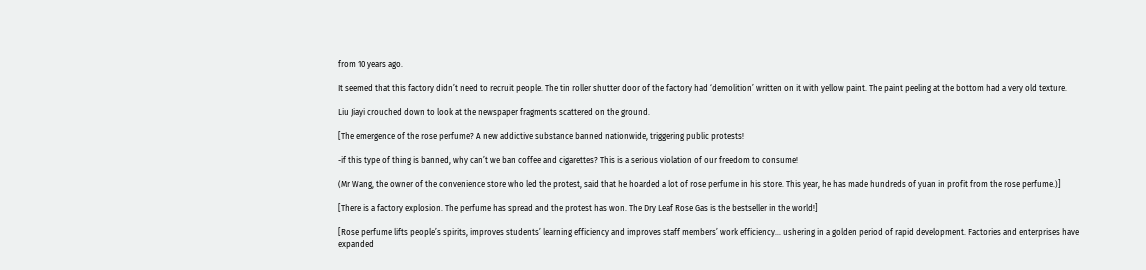from 10 years ago.

It seemed that this factory didn’t need to recruit people. The tin roller shutter door of the factory had ‘demolition’ written on it with yellow paint. The paint peeling at the bottom had a very old texture.

Liu Jiayi crouched down to look at the newspaper fragments scattered on the ground.

[The emergence of the rose perfume? A new addictive substance banned nationwide, triggering public protests!

-if this type of thing is banned, why can’t we ban coffee and cigarettes? This is a serious violation of our freedom to consume!

(Mr Wang, the owner of the convenience store who led the protest, said that he hoarded a lot of rose perfume in his store. This year, he has made hundreds of yuan in profit from the rose perfume.)]

[There is a factory explosion. The perfume has spread and the protest has won. The Dry Leaf Rose Gas is the bestseller in the world!]

[Rose perfume lifts people’s spirits, improves students’ learning efficiency and improves staff members’ work efficiency… ushering in a golden period of rapid development. Factories and enterprises have expanded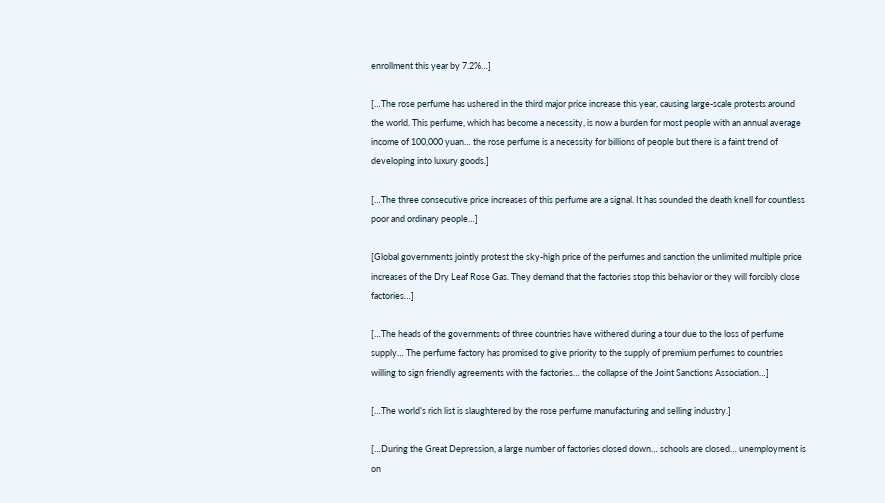enrollment this year by 7.2%…]

[…The rose perfume has ushered in the third major price increase this year, causing large-scale protests around the world. This perfume, which has become a necessity, is now a burden for most people with an annual average income of 100,000 yuan… the rose perfume is a necessity for billions of people but there is a faint trend of developing into luxury goods.]

[…The three consecutive price increases of this perfume are a signal. It has sounded the death knell for countless poor and ordinary people…]

[Global governments jointly protest the sky-high price of the perfumes and sanction the unlimited multiple price increases of the Dry Leaf Rose Gas. They demand that the factories stop this behavior or they will forcibly close factories…]

[…The heads of the governments of three countries have withered during a tour due to the loss of perfume supply… The perfume factory has promised to give priority to the supply of premium perfumes to countries willing to sign friendly agreements with the factories… the collapse of the Joint Sanctions Association…]

[…The world’s rich list is slaughtered by the rose perfume manufacturing and selling industry.]

[…During the Great Depression, a large number of factories closed down… schools are closed… unemployment is on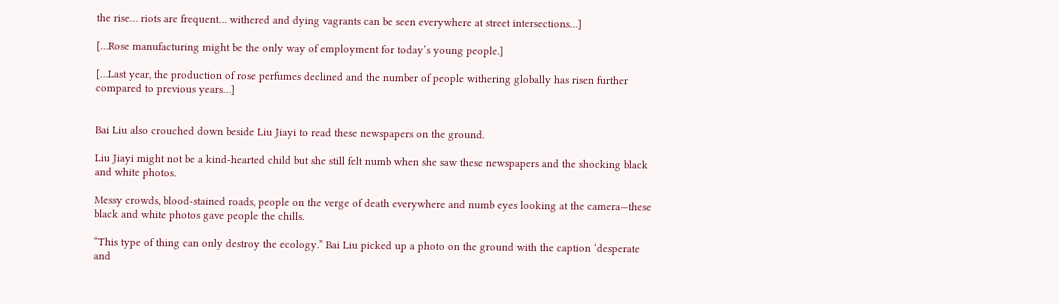the rise… riots are frequent… withered and dying vagrants can be seen everywhere at street intersections…]

[…Rose manufacturing might be the only way of employment for today’s young people.]

[…Last year, the production of rose perfumes declined and the number of people withering globally has risen further compared to previous years…]


Bai Liu also crouched down beside Liu Jiayi to read these newspapers on the ground.

Liu Jiayi might not be a kind-hearted child but she still felt numb when she saw these newspapers and the shocking black and white photos.

Messy crowds, blood-stained roads, people on the verge of death everywhere and numb eyes looking at the camera—these black and white photos gave people the chills.

“This type of thing can only destroy the ecology.” Bai Liu picked up a photo on the ground with the caption ‘desperate and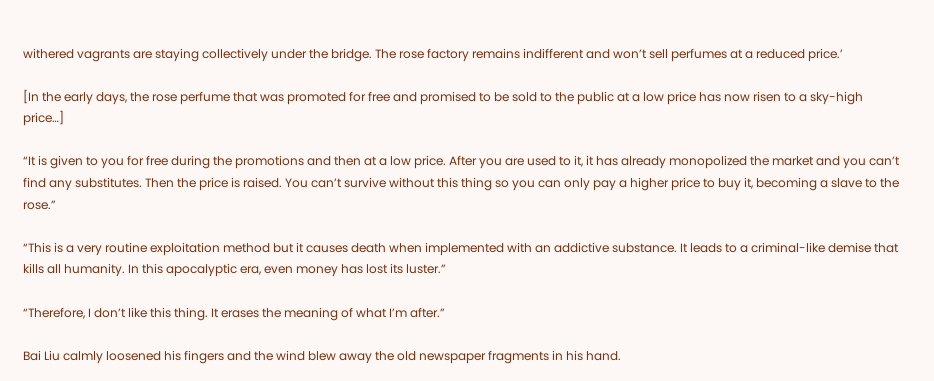withered vagrants are staying collectively under the bridge. The rose factory remains indifferent and won’t sell perfumes at a reduced price.’

[In the early days, the rose perfume that was promoted for free and promised to be sold to the public at a low price has now risen to a sky-high price…]

“It is given to you for free during the promotions and then at a low price. After you are used to it, it has already monopolized the market and you can’t find any substitutes. Then the price is raised. You can’t survive without this thing so you can only pay a higher price to buy it, becoming a slave to the rose.”

“This is a very routine exploitation method but it causes death when implemented with an addictive substance. It leads to a criminal-like demise that kills all humanity. In this apocalyptic era, even money has lost its luster.”

“Therefore, I don’t like this thing. It erases the meaning of what I’m after.”

Bai Liu calmly loosened his fingers and the wind blew away the old newspaper fragments in his hand.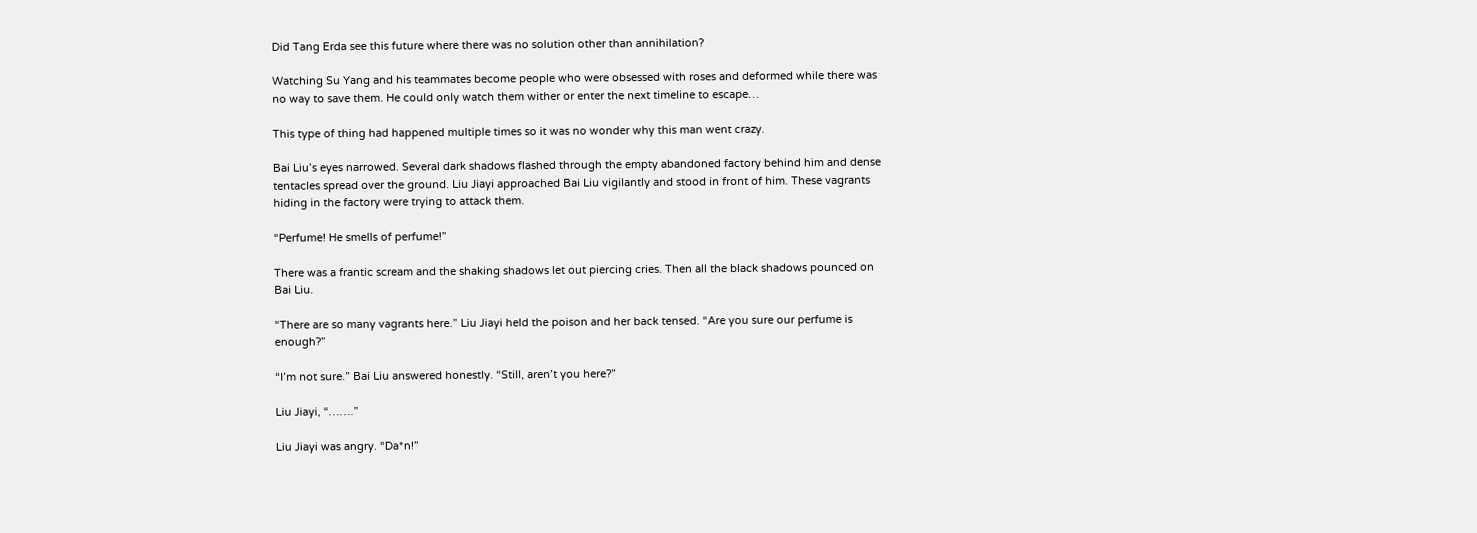Did Tang Erda see this future where there was no solution other than annihilation?

Watching Su Yang and his teammates become people who were obsessed with roses and deformed while there was no way to save them. He could only watch them wither or enter the next timeline to escape…

This type of thing had happened multiple times so it was no wonder why this man went crazy.

Bai Liu’s eyes narrowed. Several dark shadows flashed through the empty abandoned factory behind him and dense tentacles spread over the ground. Liu Jiayi approached Bai Liu vigilantly and stood in front of him. These vagrants hiding in the factory were trying to attack them.

“Perfume! He smells of perfume!”

There was a frantic scream and the shaking shadows let out piercing cries. Then all the black shadows pounced on Bai Liu.

“There are so many vagrants here.” Liu Jiayi held the poison and her back tensed. “Are you sure our perfume is enough?”

“I’m not sure.” Bai Liu answered honestly. “Still, aren’t you here?”

Liu Jiayi, “…….”

Liu Jiayi was angry. “Da*n!”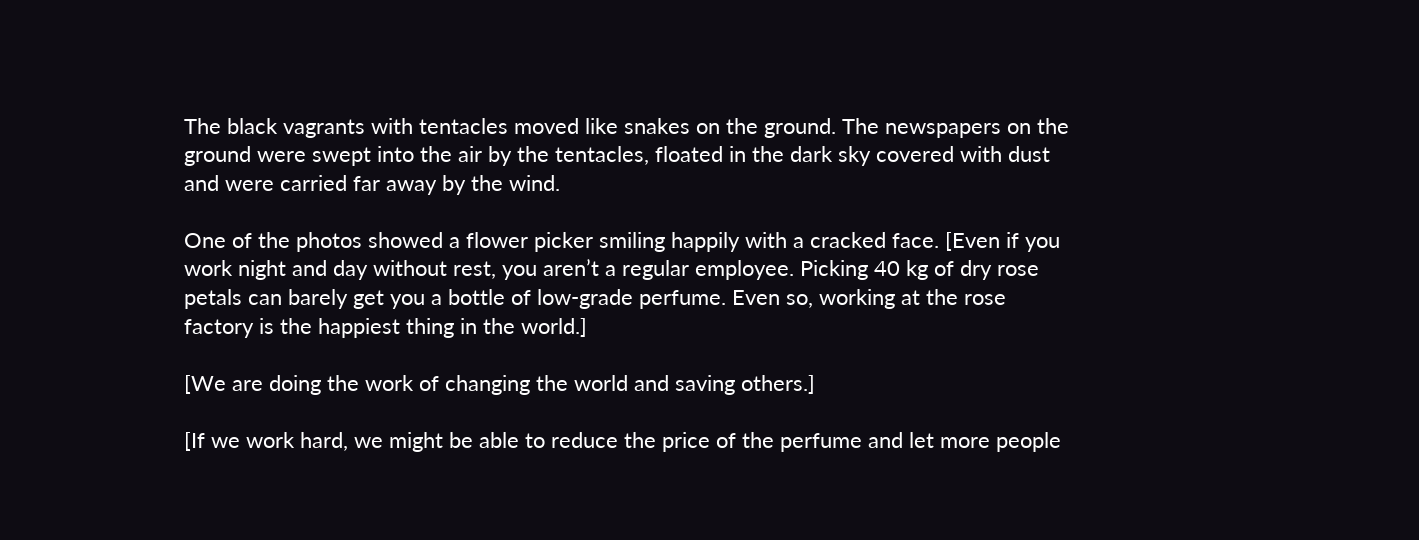The black vagrants with tentacles moved like snakes on the ground. The newspapers on the ground were swept into the air by the tentacles, floated in the dark sky covered with dust and were carried far away by the wind.

One of the photos showed a flower picker smiling happily with a cracked face. [Even if you work night and day without rest, you aren’t a regular employee. Picking 40 kg of dry rose petals can barely get you a bottle of low-grade perfume. Even so, working at the rose factory is the happiest thing in the world.]

[We are doing the work of changing the world and saving others.]

[If we work hard, we might be able to reduce the price of the perfume and let more people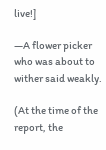live!]

—A flower picker who was about to wither said weakly.

(At the time of the report, the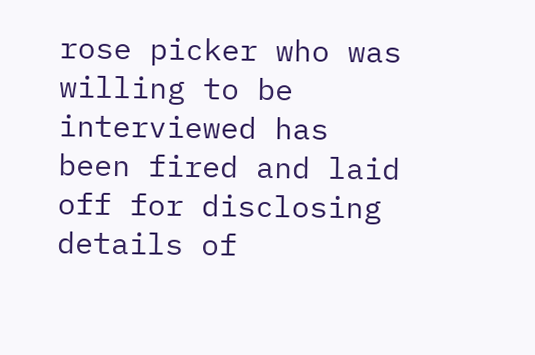rose picker who was willing to be interviewed has been fired and laid off for disclosing details of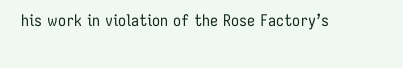his work in violation of the Rose Factory’s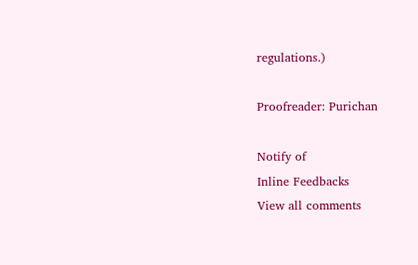regulations.)

Proofreader: Purichan

Notify of
Inline Feedbacks
View all comments